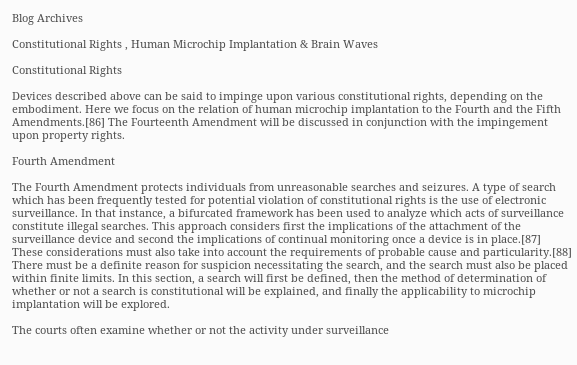Blog Archives

Constitutional Rights , Human Microchip Implantation & Brain Waves

Constitutional Rights

Devices described above can be said to impinge upon various constitutional rights, depending on the embodiment. Here we focus on the relation of human microchip implantation to the Fourth and the Fifth Amendments.[86] The Fourteenth Amendment will be discussed in conjunction with the impingement upon property rights.

Fourth Amendment

The Fourth Amendment protects individuals from unreasonable searches and seizures. A type of search which has been frequently tested for potential violation of constitutional rights is the use of electronic surveillance. In that instance, a bifurcated framework has been used to analyze which acts of surveillance constitute illegal searches. This approach considers first the implications of the attachment of the surveillance device and second the implications of continual monitoring once a device is in place.[87] These considerations must also take into account the requirements of probable cause and particularity.[88] There must be a definite reason for suspicion necessitating the search, and the search must also be placed within finite limits. In this section, a search will first be defined, then the method of determination of whether or not a search is constitutional will be explained, and finally the applicability to microchip implantation will be explored.

The courts often examine whether or not the activity under surveillance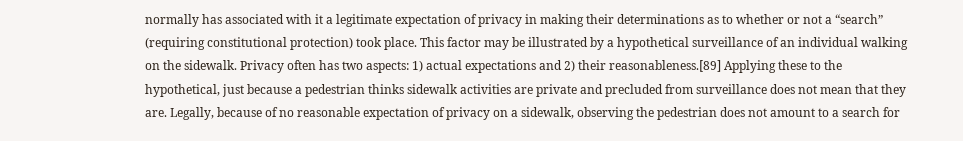normally has associated with it a legitimate expectation of privacy in making their determinations as to whether or not a “search” (requiring constitutional protection) took place. This factor may be illustrated by a hypothetical surveillance of an individual walking on the sidewalk. Privacy often has two aspects: 1) actual expectations and 2) their reasonableness.[89] Applying these to the hypothetical, just because a pedestrian thinks sidewalk activities are private and precluded from surveillance does not mean that they are. Legally, because of no reasonable expectation of privacy on a sidewalk, observing the pedestrian does not amount to a search for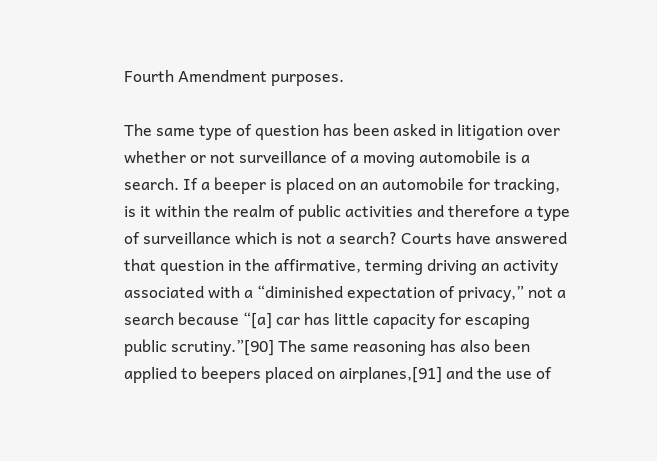Fourth Amendment purposes.

The same type of question has been asked in litigation over whether or not surveillance of a moving automobile is a search. If a beeper is placed on an automobile for tracking, is it within the realm of public activities and therefore a type of surveillance which is not a search? Courts have answered that question in the affirmative, terming driving an activity associated with a “diminished expectation of privacy,” not a search because “[a] car has little capacity for escaping public scrutiny.”[90] The same reasoning has also been applied to beepers placed on airplanes,[91] and the use of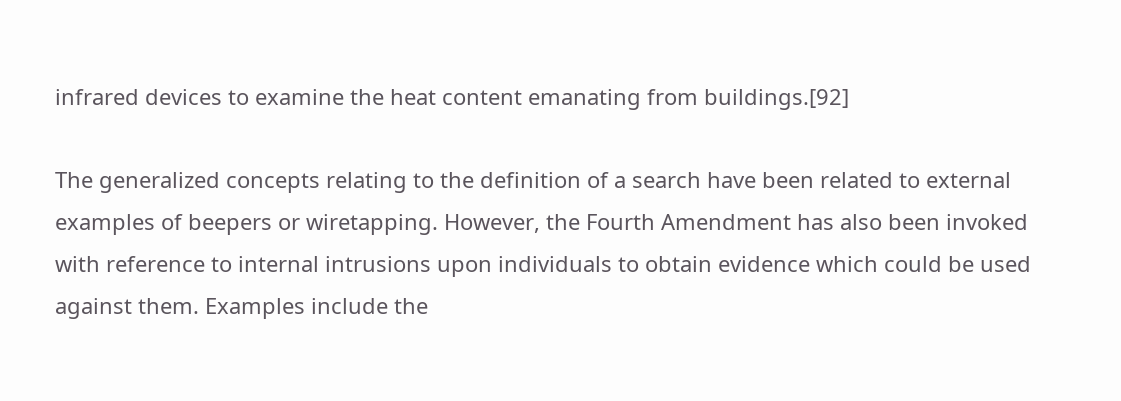infrared devices to examine the heat content emanating from buildings.[92]

The generalized concepts relating to the definition of a search have been related to external examples of beepers or wiretapping. However, the Fourth Amendment has also been invoked with reference to internal intrusions upon individuals to obtain evidence which could be used against them. Examples include the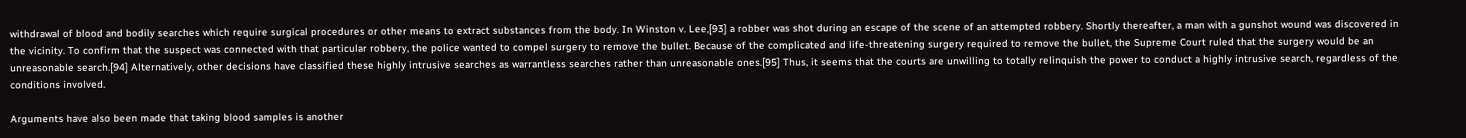withdrawal of blood and bodily searches which require surgical procedures or other means to extract substances from the body. In Winston v. Lee,[93] a robber was shot during an escape of the scene of an attempted robbery. Shortly thereafter, a man with a gunshot wound was discovered in the vicinity. To confirm that the suspect was connected with that particular robbery, the police wanted to compel surgery to remove the bullet. Because of the complicated and life-threatening surgery required to remove the bullet, the Supreme Court ruled that the surgery would be an unreasonable search.[94] Alternatively, other decisions have classified these highly intrusive searches as warrantless searches rather than unreasonable ones.[95] Thus, it seems that the courts are unwilling to totally relinquish the power to conduct a highly intrusive search, regardless of the conditions involved.

Arguments have also been made that taking blood samples is another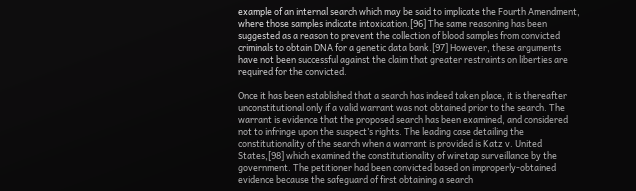example of an internal search which may be said to implicate the Fourth Amendment, where those samples indicate intoxication.[96] The same reasoning has been suggested as a reason to prevent the collection of blood samples from convicted criminals to obtain DNA for a genetic data bank.[97] However, these arguments have not been successful against the claim that greater restraints on liberties are required for the convicted.

Once it has been established that a search has indeed taken place, it is thereafter unconstitutional only if a valid warrant was not obtained prior to the search. The warrant is evidence that the proposed search has been examined, and considered not to infringe upon the suspect’s rights. The leading case detailing the constitutionality of the search when a warrant is provided is Katz v. United States,[98] which examined the constitutionality of wiretap surveillance by the government. The petitioner had been convicted based on improperly-obtained evidence because the safeguard of first obtaining a search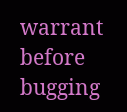warrant before bugging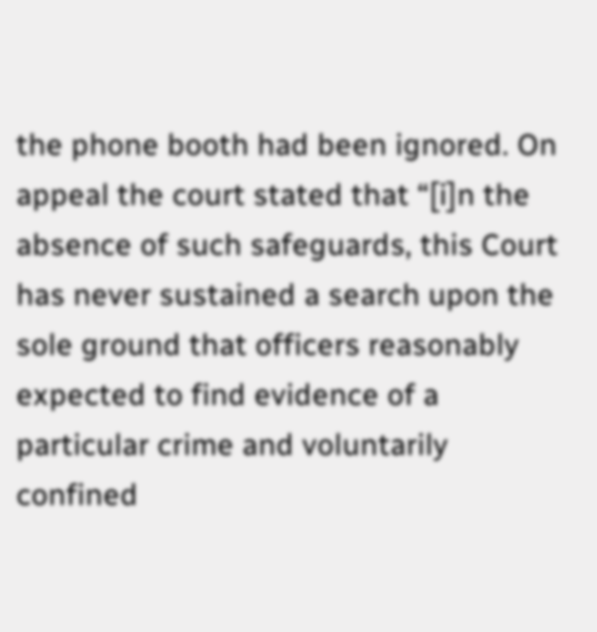the phone booth had been ignored. On appeal the court stated that “[i]n the absence of such safeguards, this Court has never sustained a search upon the sole ground that officers reasonably expected to find evidence of a particular crime and voluntarily confined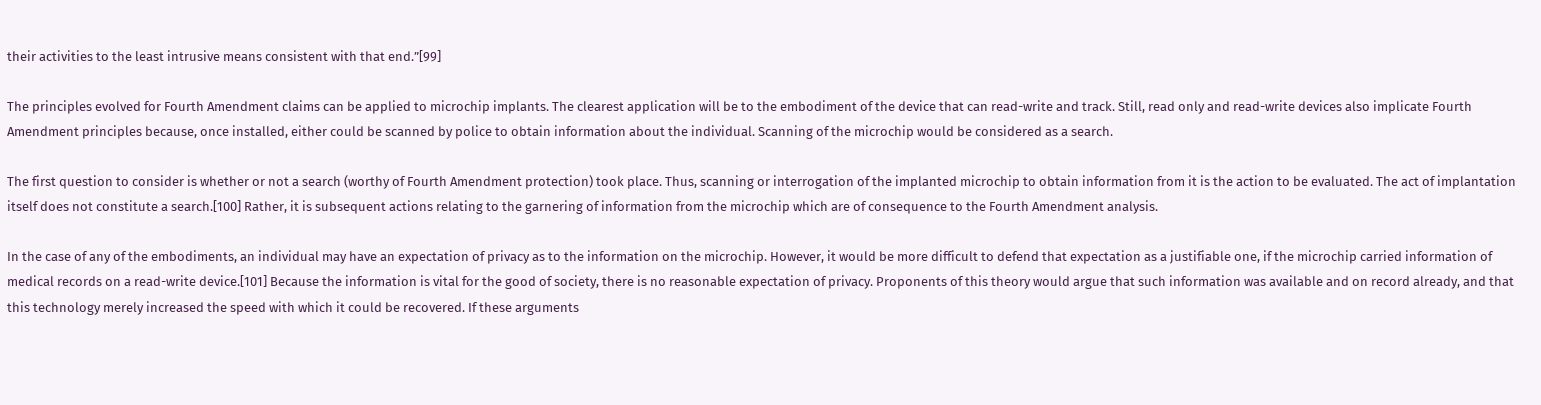their activities to the least intrusive means consistent with that end.”[99]

The principles evolved for Fourth Amendment claims can be applied to microchip implants. The clearest application will be to the embodiment of the device that can read-write and track. Still, read only and read-write devices also implicate Fourth Amendment principles because, once installed, either could be scanned by police to obtain information about the individual. Scanning of the microchip would be considered as a search.

The first question to consider is whether or not a search (worthy of Fourth Amendment protection) took place. Thus, scanning or interrogation of the implanted microchip to obtain information from it is the action to be evaluated. The act of implantation itself does not constitute a search.[100] Rather, it is subsequent actions relating to the garnering of information from the microchip which are of consequence to the Fourth Amendment analysis.

In the case of any of the embodiments, an individual may have an expectation of privacy as to the information on the microchip. However, it would be more difficult to defend that expectation as a justifiable one, if the microchip carried information of medical records on a read-write device.[101] Because the information is vital for the good of society, there is no reasonable expectation of privacy. Proponents of this theory would argue that such information was available and on record already, and that this technology merely increased the speed with which it could be recovered. If these arguments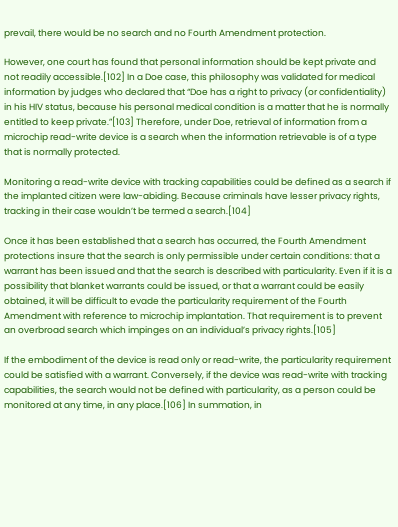prevail, there would be no search and no Fourth Amendment protection.

However, one court has found that personal information should be kept private and not readily accessible.[102] In a Doe case, this philosophy was validated for medical information by judges who declared that “Doe has a right to privacy (or confidentiality) in his HIV status, because his personal medical condition is a matter that he is normally entitled to keep private.”[103] Therefore, under Doe, retrieval of information from a microchip read-write device is a search when the information retrievable is of a type that is normally protected.

Monitoring a read-write device with tracking capabilities could be defined as a search if the implanted citizen were law-abiding. Because criminals have lesser privacy rights, tracking in their case wouldn’t be termed a search.[104]

Once it has been established that a search has occurred, the Fourth Amendment protections insure that the search is only permissible under certain conditions: that a warrant has been issued and that the search is described with particularity. Even if it is a possibility that blanket warrants could be issued, or that a warrant could be easily obtained, it will be difficult to evade the particularity requirement of the Fourth Amendment with reference to microchip implantation. That requirement is to prevent an overbroad search which impinges on an individual’s privacy rights.[105]

If the embodiment of the device is read only or read-write, the particularity requirement could be satisfied with a warrant. Conversely, if the device was read-write with tracking capabilities, the search would not be defined with particularity, as a person could be monitored at any time, in any place.[106] In summation, in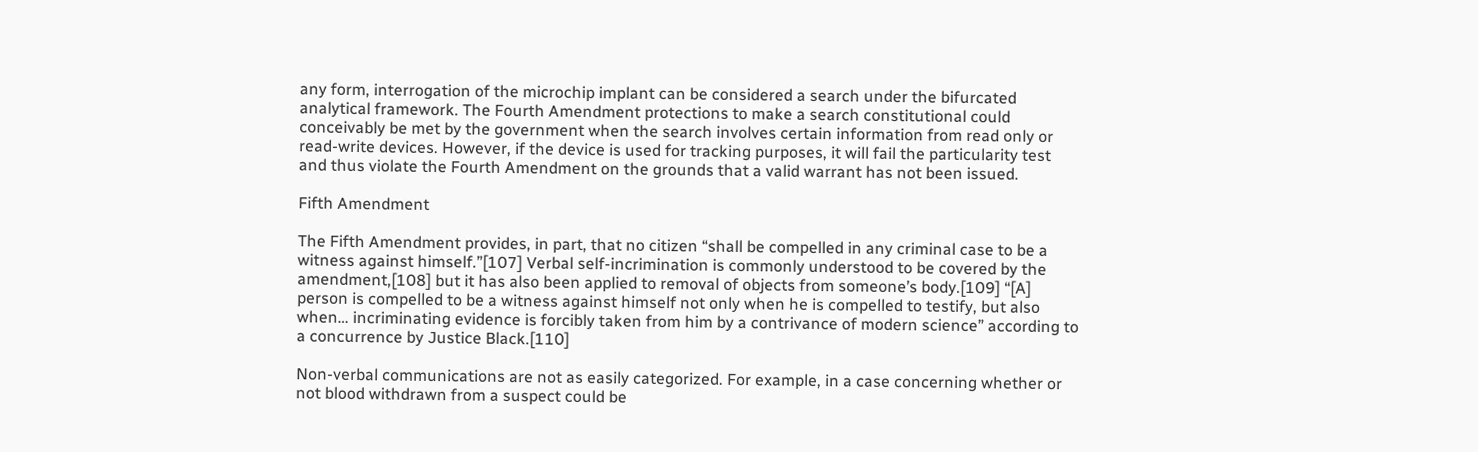any form, interrogation of the microchip implant can be considered a search under the bifurcated analytical framework. The Fourth Amendment protections to make a search constitutional could conceivably be met by the government when the search involves certain information from read only or read-write devices. However, if the device is used for tracking purposes, it will fail the particularity test and thus violate the Fourth Amendment on the grounds that a valid warrant has not been issued.

Fifth Amendment

The Fifth Amendment provides, in part, that no citizen “shall be compelled in any criminal case to be a witness against himself.”[107] Verbal self-incrimination is commonly understood to be covered by the amendment,[108] but it has also been applied to removal of objects from someone’s body.[109] “[A] person is compelled to be a witness against himself not only when he is compelled to testify, but also when… incriminating evidence is forcibly taken from him by a contrivance of modern science” according to a concurrence by Justice Black.[110]

Non-verbal communications are not as easily categorized. For example, in a case concerning whether or not blood withdrawn from a suspect could be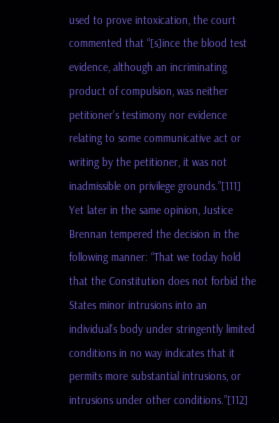used to prove intoxication, the court commented that “[s]ince the blood test evidence, although an incriminating product of compulsion, was neither petitioner’s testimony nor evidence relating to some communicative act or writing by the petitioner, it was not inadmissible on privilege grounds.”[111] Yet later in the same opinion, Justice Brennan tempered the decision in the following manner: “That we today hold that the Constitution does not forbid the States minor intrusions into an individual’s body under stringently limited conditions in no way indicates that it permits more substantial intrusions, or intrusions under other conditions.”[112]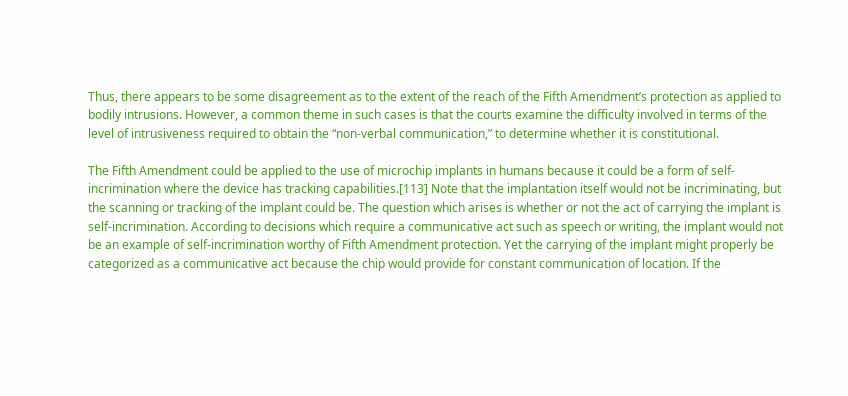Thus, there appears to be some disagreement as to the extent of the reach of the Fifth Amendment’s protection as applied to bodily intrusions. However, a common theme in such cases is that the courts examine the difficulty involved in terms of the level of intrusiveness required to obtain the “non-verbal communication,” to determine whether it is constitutional.

The Fifth Amendment could be applied to the use of microchip implants in humans because it could be a form of self-incrimination where the device has tracking capabilities.[113] Note that the implantation itself would not be incriminating, but the scanning or tracking of the implant could be. The question which arises is whether or not the act of carrying the implant is self-incrimination. According to decisions which require a communicative act such as speech or writing, the implant would not be an example of self-incrimination worthy of Fifth Amendment protection. Yet the carrying of the implant might properly be categorized as a communicative act because the chip would provide for constant communication of location. If the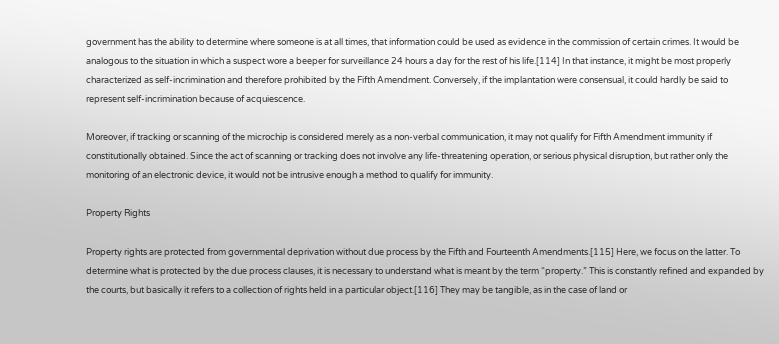government has the ability to determine where someone is at all times, that information could be used as evidence in the commission of certain crimes. It would be analogous to the situation in which a suspect wore a beeper for surveillance 24 hours a day for the rest of his life.[114] In that instance, it might be most properly characterized as self-incrimination and therefore prohibited by the Fifth Amendment. Conversely, if the implantation were consensual, it could hardly be said to represent self-incrimination because of acquiescence.

Moreover, if tracking or scanning of the microchip is considered merely as a non-verbal communication, it may not qualify for Fifth Amendment immunity if constitutionally obtained. Since the act of scanning or tracking does not involve any life-threatening operation, or serious physical disruption, but rather only the monitoring of an electronic device, it would not be intrusive enough a method to qualify for immunity.

Property Rights

Property rights are protected from governmental deprivation without due process by the Fifth and Fourteenth Amendments.[115] Here, we focus on the latter. To determine what is protected by the due process clauses, it is necessary to understand what is meant by the term “property.” This is constantly refined and expanded by the courts, but basically it refers to a collection of rights held in a particular object.[116] They may be tangible, as in the case of land or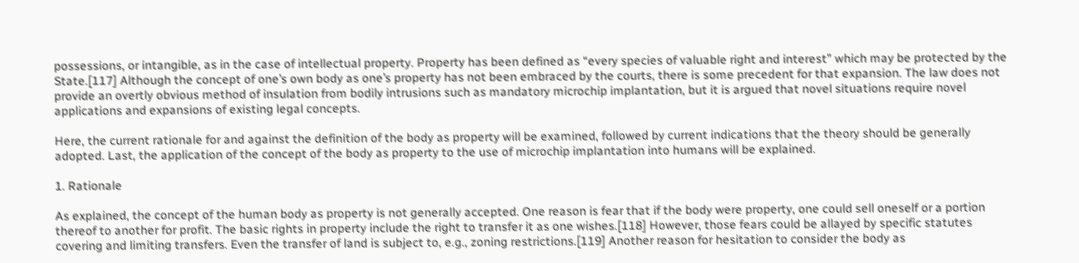possessions, or intangible, as in the case of intellectual property. Property has been defined as “every species of valuable right and interest” which may be protected by the State.[117] Although the concept of one’s own body as one’s property has not been embraced by the courts, there is some precedent for that expansion. The law does not provide an overtly obvious method of insulation from bodily intrusions such as mandatory microchip implantation, but it is argued that novel situations require novel applications and expansions of existing legal concepts.

Here, the current rationale for and against the definition of the body as property will be examined, followed by current indications that the theory should be generally adopted. Last, the application of the concept of the body as property to the use of microchip implantation into humans will be explained.

1. Rationale

As explained, the concept of the human body as property is not generally accepted. One reason is fear that if the body were property, one could sell oneself or a portion thereof to another for profit. The basic rights in property include the right to transfer it as one wishes.[118] However, those fears could be allayed by specific statutes covering and limiting transfers. Even the transfer of land is subject to, e.g., zoning restrictions.[119] Another reason for hesitation to consider the body as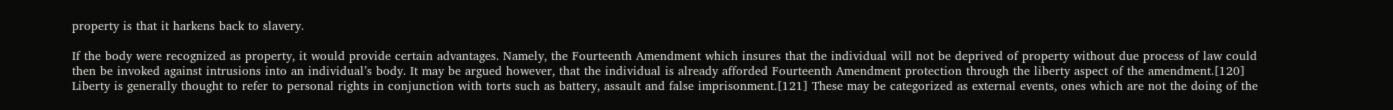property is that it harkens back to slavery.

If the body were recognized as property, it would provide certain advantages. Namely, the Fourteenth Amendment which insures that the individual will not be deprived of property without due process of law could then be invoked against intrusions into an individual’s body. It may be argued however, that the individual is already afforded Fourteenth Amendment protection through the liberty aspect of the amendment.[120] Liberty is generally thought to refer to personal rights in conjunction with torts such as battery, assault and false imprisonment.[121] These may be categorized as external events, ones which are not the doing of the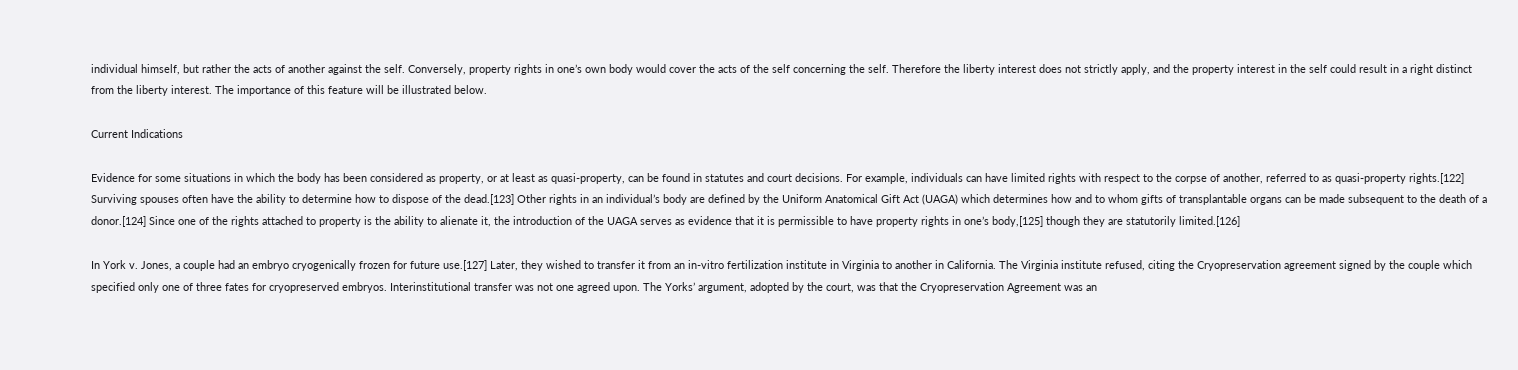individual himself, but rather the acts of another against the self. Conversely, property rights in one’s own body would cover the acts of the self concerning the self. Therefore the liberty interest does not strictly apply, and the property interest in the self could result in a right distinct from the liberty interest. The importance of this feature will be illustrated below.

Current Indications

Evidence for some situations in which the body has been considered as property, or at least as quasi-property, can be found in statutes and court decisions. For example, individuals can have limited rights with respect to the corpse of another, referred to as quasi-property rights.[122] Surviving spouses often have the ability to determine how to dispose of the dead.[123] Other rights in an individual’s body are defined by the Uniform Anatomical Gift Act (UAGA) which determines how and to whom gifts of transplantable organs can be made subsequent to the death of a donor.[124] Since one of the rights attached to property is the ability to alienate it, the introduction of the UAGA serves as evidence that it is permissible to have property rights in one’s body,[125] though they are statutorily limited.[126]

In York v. Jones, a couple had an embryo cryogenically frozen for future use.[127] Later, they wished to transfer it from an in-vitro fertilization institute in Virginia to another in California. The Virginia institute refused, citing the Cryopreservation agreement signed by the couple which specified only one of three fates for cryopreserved embryos. Interinstitutional transfer was not one agreed upon. The Yorks’ argument, adopted by the court, was that the Cryopreservation Agreement was an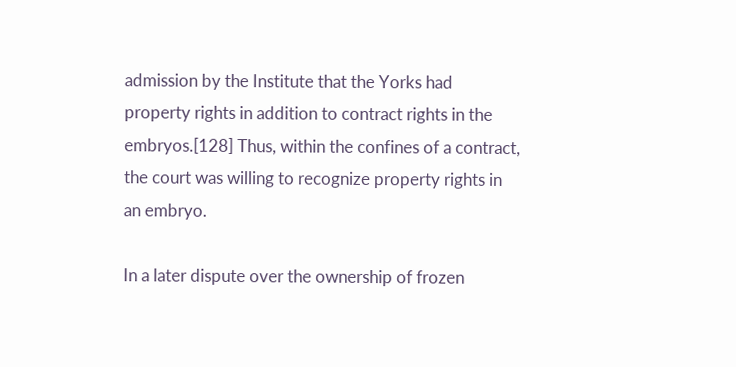admission by the Institute that the Yorks had property rights in addition to contract rights in the embryos.[128] Thus, within the confines of a contract, the court was willing to recognize property rights in an embryo.

In a later dispute over the ownership of frozen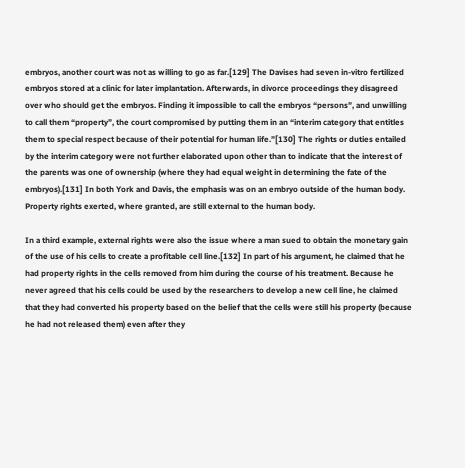embryos, another court was not as willing to go as far.[129] The Davises had seven in-vitro fertilized embryos stored at a clinic for later implantation. Afterwards, in divorce proceedings they disagreed over who should get the embryos. Finding it impossible to call the embryos “persons”, and unwilling to call them “property”, the court compromised by putting them in an “interim category that entitles them to special respect because of their potential for human life.”[130] The rights or duties entailed by the interim category were not further elaborated upon other than to indicate that the interest of the parents was one of ownership (where they had equal weight in determining the fate of the embryos).[131] In both York and Davis, the emphasis was on an embryo outside of the human body. Property rights exerted, where granted, are still external to the human body.

In a third example, external rights were also the issue where a man sued to obtain the monetary gain of the use of his cells to create a profitable cell line.[132] In part of his argument, he claimed that he had property rights in the cells removed from him during the course of his treatment. Because he never agreed that his cells could be used by the researchers to develop a new cell line, he claimed that they had converted his property based on the belief that the cells were still his property (because he had not released them) even after they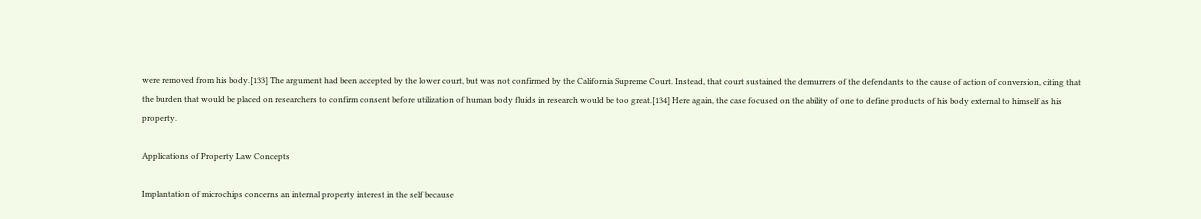were removed from his body.[133] The argument had been accepted by the lower court, but was not confirmed by the California Supreme Court. Instead, that court sustained the demurrers of the defendants to the cause of action of conversion, citing that the burden that would be placed on researchers to confirm consent before utilization of human body fluids in research would be too great.[134] Here again, the case focused on the ability of one to define products of his body external to himself as his property.

Applications of Property Law Concepts

Implantation of microchips concerns an internal property interest in the self because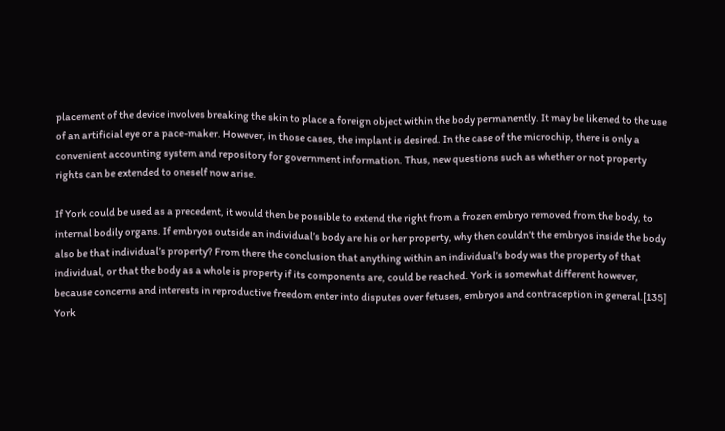placement of the device involves breaking the skin to place a foreign object within the body permanently. It may be likened to the use of an artificial eye or a pace-maker. However, in those cases, the implant is desired. In the case of the microchip, there is only a convenient accounting system and repository for government information. Thus, new questions such as whether or not property rights can be extended to oneself now arise.

If York could be used as a precedent, it would then be possible to extend the right from a frozen embryo removed from the body, to internal bodily organs. If embryos outside an individual’s body are his or her property, why then couldn’t the embryos inside the body also be that individual’s property? From there the conclusion that anything within an individual’s body was the property of that individual, or that the body as a whole is property if its components are, could be reached. York is somewhat different however, because concerns and interests in reproductive freedom enter into disputes over fetuses, embryos and contraception in general.[135] York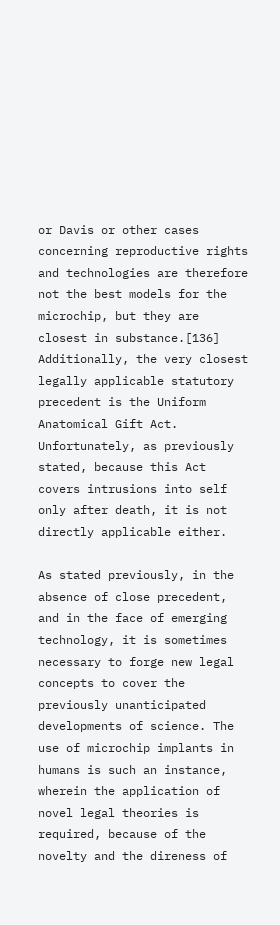or Davis or other cases concerning reproductive rights and technologies are therefore not the best models for the microchip, but they are closest in substance.[136] Additionally, the very closest legally applicable statutory precedent is the Uniform Anatomical Gift Act. Unfortunately, as previously stated, because this Act covers intrusions into self only after death, it is not directly applicable either.

As stated previously, in the absence of close precedent, and in the face of emerging technology, it is sometimes necessary to forge new legal concepts to cover the previously unanticipated developments of science. The use of microchip implants in humans is such an instance, wherein the application of novel legal theories is required, because of the novelty and the direness of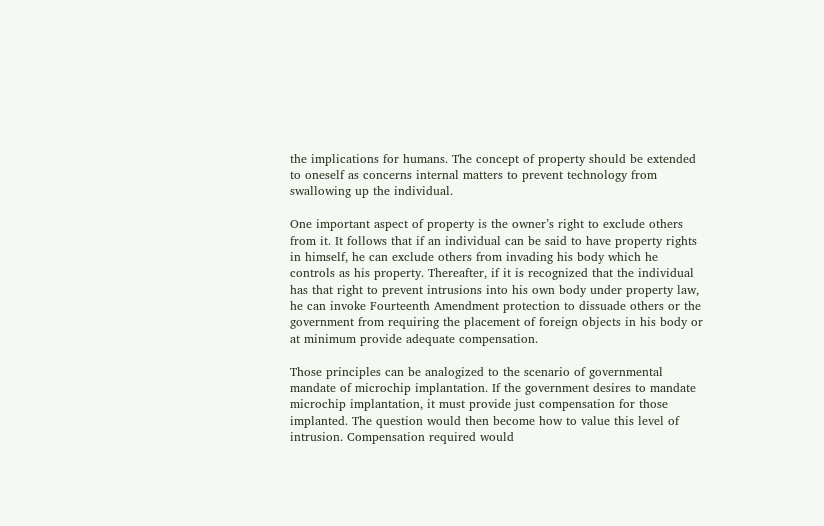the implications for humans. The concept of property should be extended to oneself as concerns internal matters to prevent technology from swallowing up the individual.

One important aspect of property is the owner’s right to exclude others from it. It follows that if an individual can be said to have property rights in himself, he can exclude others from invading his body which he controls as his property. Thereafter, if it is recognized that the individual has that right to prevent intrusions into his own body under property law, he can invoke Fourteenth Amendment protection to dissuade others or the government from requiring the placement of foreign objects in his body or at minimum provide adequate compensation.

Those principles can be analogized to the scenario of governmental mandate of microchip implantation. If the government desires to mandate microchip implantation, it must provide just compensation for those implanted. The question would then become how to value this level of intrusion. Compensation required would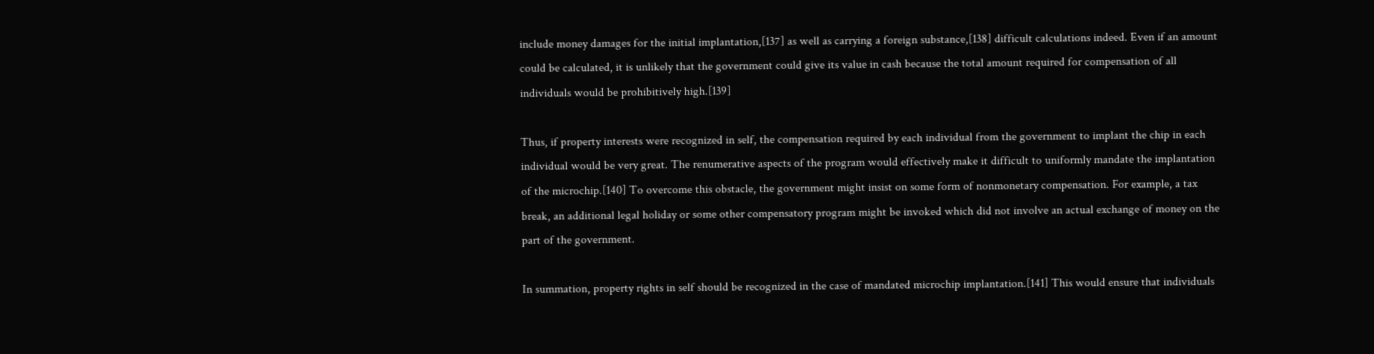include money damages for the initial implantation,[137] as well as carrying a foreign substance,[138] difficult calculations indeed. Even if an amount could be calculated, it is unlikely that the government could give its value in cash because the total amount required for compensation of all individuals would be prohibitively high.[139]

Thus, if property interests were recognized in self, the compensation required by each individual from the government to implant the chip in each individual would be very great. The renumerative aspects of the program would effectively make it difficult to uniformly mandate the implantation of the microchip.[140] To overcome this obstacle, the government might insist on some form of nonmonetary compensation. For example, a tax break, an additional legal holiday or some other compensatory program might be invoked which did not involve an actual exchange of money on the part of the government.

In summation, property rights in self should be recognized in the case of mandated microchip implantation.[141] This would ensure that individuals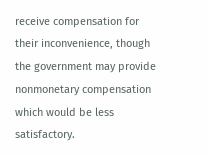receive compensation for their inconvenience, though the government may provide nonmonetary compensation which would be less satisfactory.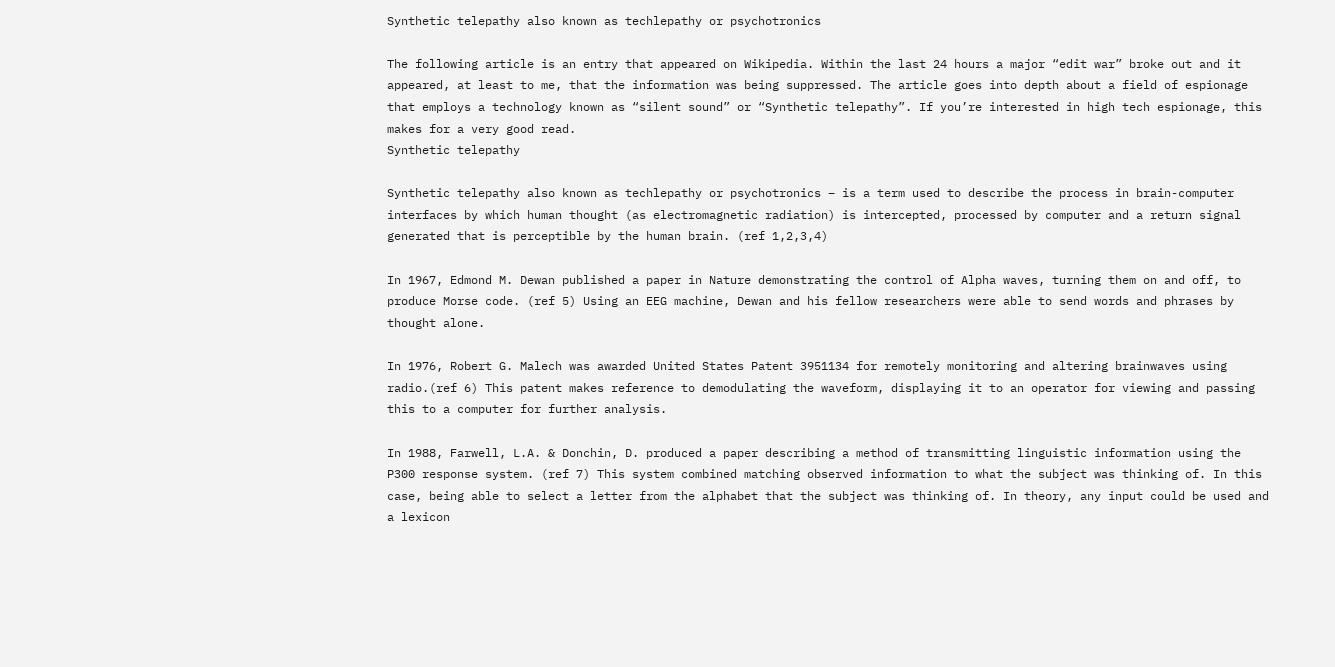Synthetic telepathy also known as techlepathy or psychotronics

The following article is an entry that appeared on Wikipedia. Within the last 24 hours a major “edit war” broke out and it appeared, at least to me, that the information was being suppressed. The article goes into depth about a field of espionage that employs a technology known as “silent sound” or “Synthetic telepathy”. If you’re interested in high tech espionage, this makes for a very good read.
Synthetic telepathy

Synthetic telepathy also known as techlepathy or psychotronics – is a term used to describe the process in brain-computer interfaces by which human thought (as electromagnetic radiation) is intercepted, processed by computer and a return signal generated that is perceptible by the human brain. (ref 1,2,3,4)

In 1967, Edmond M. Dewan published a paper in Nature demonstrating the control of Alpha waves, turning them on and off, to produce Morse code. (ref 5) Using an EEG machine, Dewan and his fellow researchers were able to send words and phrases by thought alone.

In 1976, Robert G. Malech was awarded United States Patent 3951134 for remotely monitoring and altering brainwaves using radio.(ref 6) This patent makes reference to demodulating the waveform, displaying it to an operator for viewing and passing this to a computer for further analysis.

In 1988, Farwell, L.A. & Donchin, D. produced a paper describing a method of transmitting linguistic information using the P300 response system. (ref 7) This system combined matching observed information to what the subject was thinking of. In this case, being able to select a letter from the alphabet that the subject was thinking of. In theory, any input could be used and a lexicon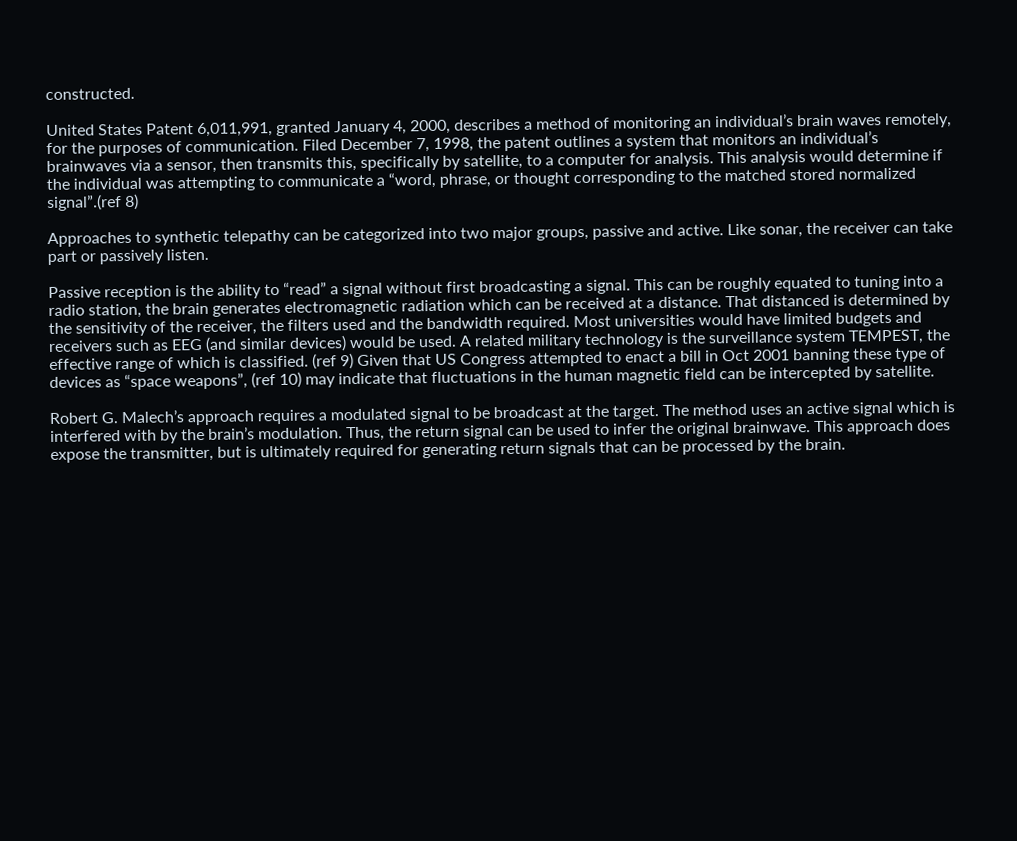constructed.

United States Patent 6,011,991, granted January 4, 2000, describes a method of monitoring an individual’s brain waves remotely, for the purposes of communication. Filed December 7, 1998, the patent outlines a system that monitors an individual’s brainwaves via a sensor, then transmits this, specifically by satellite, to a computer for analysis. This analysis would determine if the individual was attempting to communicate a “word, phrase, or thought corresponding to the matched stored normalized signal”.(ref 8)

Approaches to synthetic telepathy can be categorized into two major groups, passive and active. Like sonar, the receiver can take part or passively listen.

Passive reception is the ability to “read” a signal without first broadcasting a signal. This can be roughly equated to tuning into a radio station, the brain generates electromagnetic radiation which can be received at a distance. That distanced is determined by the sensitivity of the receiver, the filters used and the bandwidth required. Most universities would have limited budgets and receivers such as EEG (and similar devices) would be used. A related military technology is the surveillance system TEMPEST, the effective range of which is classified. (ref 9) Given that US Congress attempted to enact a bill in Oct 2001 banning these type of devices as “space weapons”, (ref 10) may indicate that fluctuations in the human magnetic field can be intercepted by satellite.

Robert G. Malech’s approach requires a modulated signal to be broadcast at the target. The method uses an active signal which is interfered with by the brain’s modulation. Thus, the return signal can be used to infer the original brainwave. This approach does expose the transmitter, but is ultimately required for generating return signals that can be processed by the brain.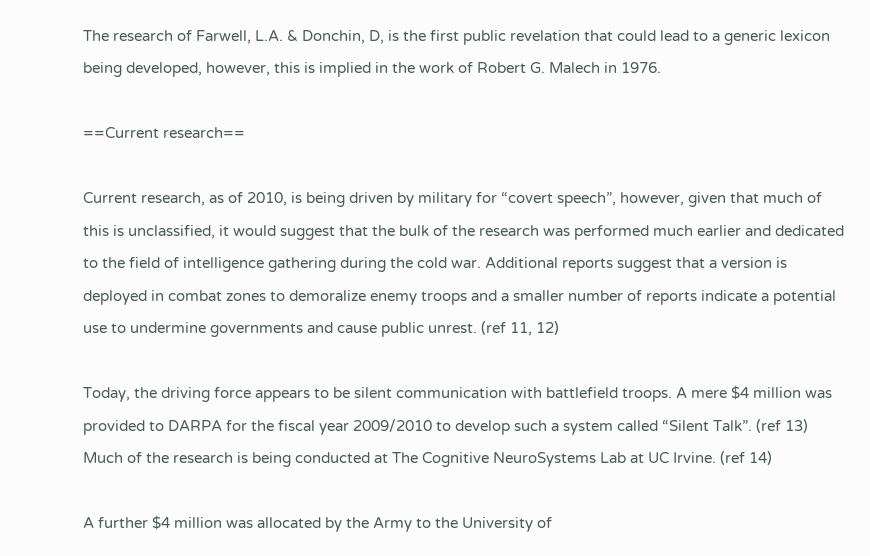The research of Farwell, L.A. & Donchin, D, is the first public revelation that could lead to a generic lexicon being developed, however, this is implied in the work of Robert G. Malech in 1976.

==Current research==

Current research, as of 2010, is being driven by military for “covert speech”, however, given that much of this is unclassified, it would suggest that the bulk of the research was performed much earlier and dedicated to the field of intelligence gathering during the cold war. Additional reports suggest that a version is deployed in combat zones to demoralize enemy troops and a smaller number of reports indicate a potential use to undermine governments and cause public unrest. (ref 11, 12)

Today, the driving force appears to be silent communication with battlefield troops. A mere $4 million was provided to DARPA for the fiscal year 2009/2010 to develop such a system called “Silent Talk”. (ref 13) Much of the research is being conducted at The Cognitive NeuroSystems Lab at UC Irvine. (ref 14)

A further $4 million was allocated by the Army to the University of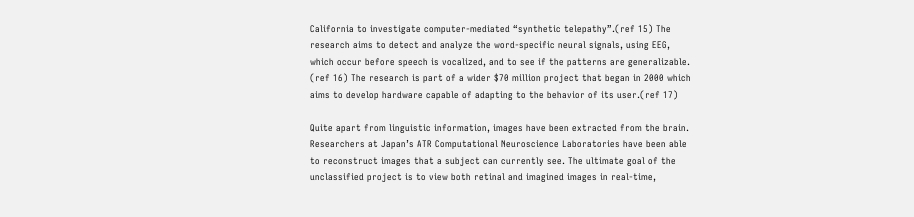California to investigate computer-mediated “synthetic telepathy”.(ref 15) The research aims to detect and analyze the word-specific neural signals, using EEG, which occur before speech is vocalized, and to see if the patterns are generalizable. (ref 16) The research is part of a wider $70 million project that began in 2000 which aims to develop hardware capable of adapting to the behavior of its user.(ref 17)

Quite apart from linguistic information, images have been extracted from the brain. Researchers at Japan’s ATR Computational Neuroscience Laboratories have been able to reconstruct images that a subject can currently see. The ultimate goal of the unclassified project is to view both retinal and imagined images in real-time,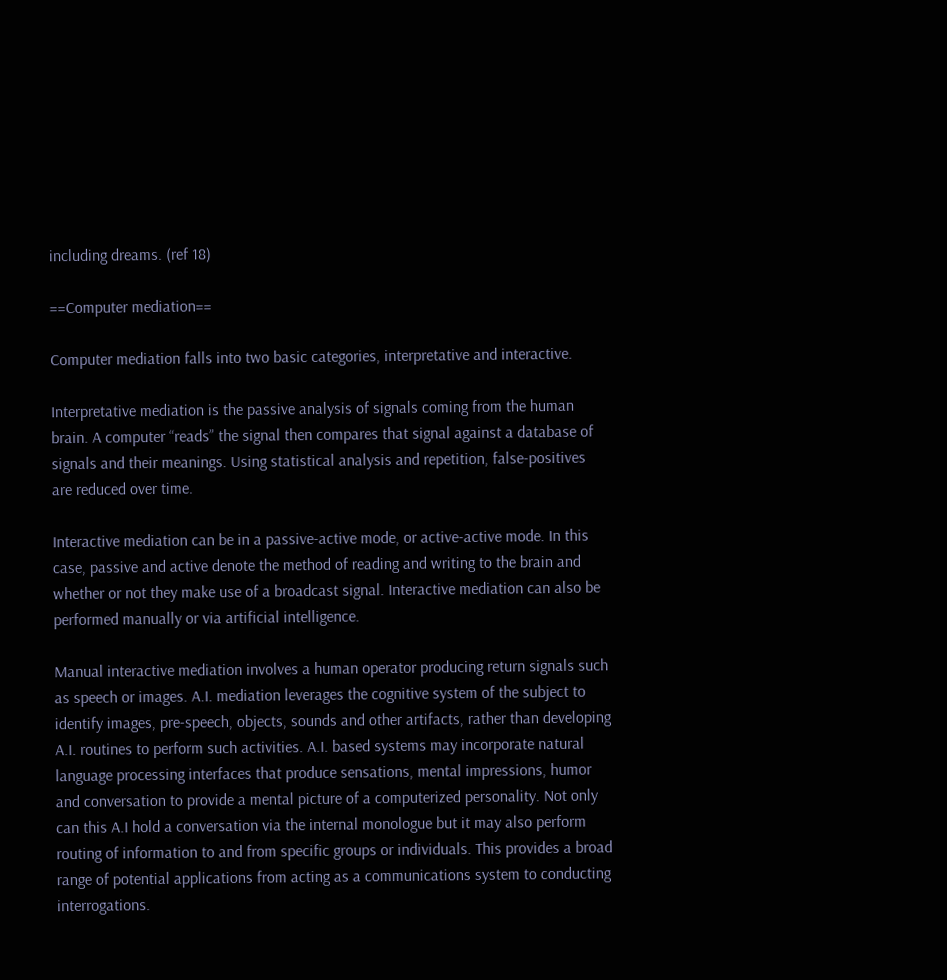including dreams. (ref 18)

==Computer mediation==

Computer mediation falls into two basic categories, interpretative and interactive.

Interpretative mediation is the passive analysis of signals coming from the human brain. A computer “reads” the signal then compares that signal against a database of signals and their meanings. Using statistical analysis and repetition, false-positives are reduced over time.

Interactive mediation can be in a passive-active mode, or active-active mode. In this case, passive and active denote the method of reading and writing to the brain and whether or not they make use of a broadcast signal. Interactive mediation can also be performed manually or via artificial intelligence.

Manual interactive mediation involves a human operator producing return signals such as speech or images. A.I. mediation leverages the cognitive system of the subject to identify images, pre-speech, objects, sounds and other artifacts, rather than developing A.I. routines to perform such activities. A.I. based systems may incorporate natural language processing interfaces that produce sensations, mental impressions, humor and conversation to provide a mental picture of a computerized personality. Not only can this A.I hold a conversation via the internal monologue but it may also perform routing of information to and from specific groups or individuals. This provides a broad range of potential applications from acting as a communications system to conducting interrogations.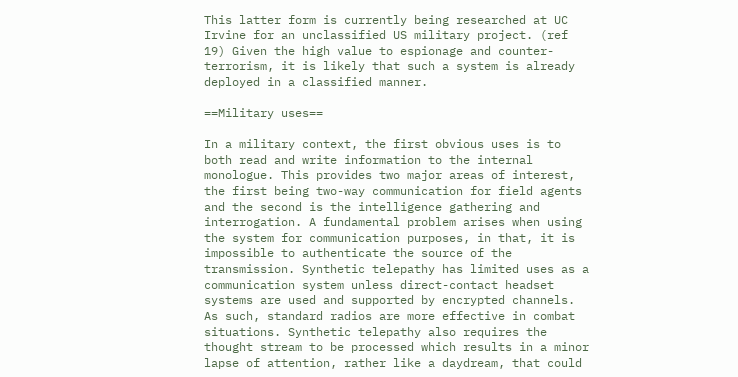This latter form is currently being researched at UC Irvine for an unclassified US military project. (ref 19) Given the high value to espionage and counter-terrorism, it is likely that such a system is already deployed in a classified manner.

==Military uses==

In a military context, the first obvious uses is to both read and write information to the internal monologue. This provides two major areas of interest, the first being two-way communication for field agents and the second is the intelligence gathering and interrogation. A fundamental problem arises when using the system for communication purposes, in that, it is impossible to authenticate the source of the transmission. Synthetic telepathy has limited uses as a communication system unless direct-contact headset systems are used and supported by encrypted channels. As such, standard radios are more effective in combat situations. Synthetic telepathy also requires the thought stream to be processed which results in a minor lapse of attention, rather like a daydream, that could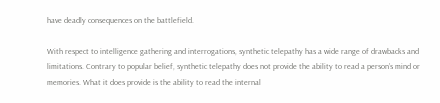have deadly consequences on the battlefield.

With respect to intelligence gathering and interrogations, synthetic telepathy has a wide range of drawbacks and limitations. Contrary to popular belief, synthetic telepathy does not provide the ability to read a person’s mind or memories. What it does provide is the ability to read the internal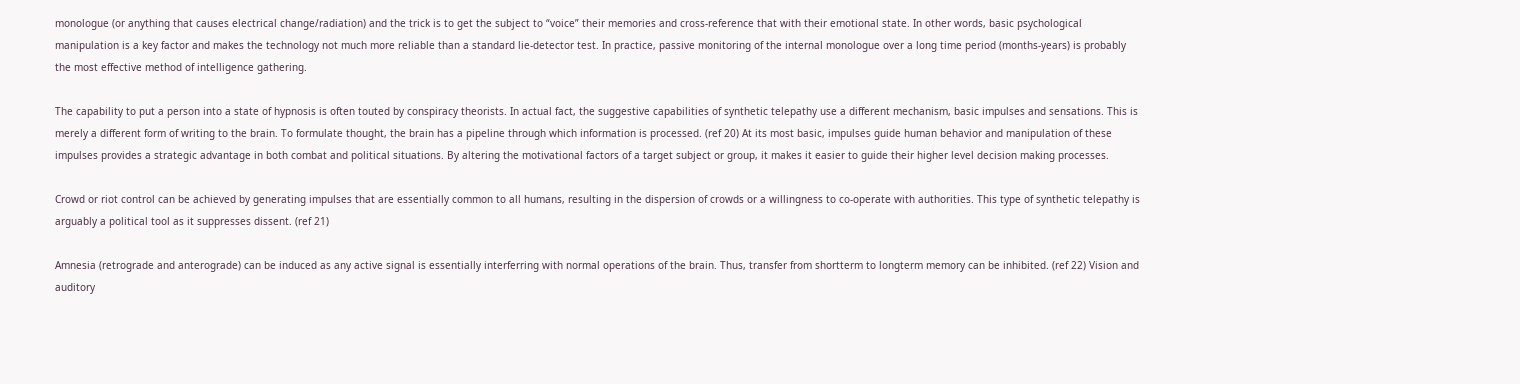monologue (or anything that causes electrical change/radiation) and the trick is to get the subject to “voice” their memories and cross-reference that with their emotional state. In other words, basic psychological manipulation is a key factor and makes the technology not much more reliable than a standard lie-detector test. In practice, passive monitoring of the internal monologue over a long time period (months-years) is probably the most effective method of intelligence gathering.

The capability to put a person into a state of hypnosis is often touted by conspiracy theorists. In actual fact, the suggestive capabilities of synthetic telepathy use a different mechanism, basic impulses and sensations. This is merely a different form of writing to the brain. To formulate thought, the brain has a pipeline through which information is processed. (ref 20) At its most basic, impulses guide human behavior and manipulation of these impulses provides a strategic advantage in both combat and political situations. By altering the motivational factors of a target subject or group, it makes it easier to guide their higher level decision making processes.

Crowd or riot control can be achieved by generating impulses that are essentially common to all humans, resulting in the dispersion of crowds or a willingness to co-operate with authorities. This type of synthetic telepathy is arguably a political tool as it suppresses dissent. (ref 21)

Amnesia (retrograde and anterograde) can be induced as any active signal is essentially interferring with normal operations of the brain. Thus, transfer from shortterm to longterm memory can be inhibited. (ref 22) Vision and auditory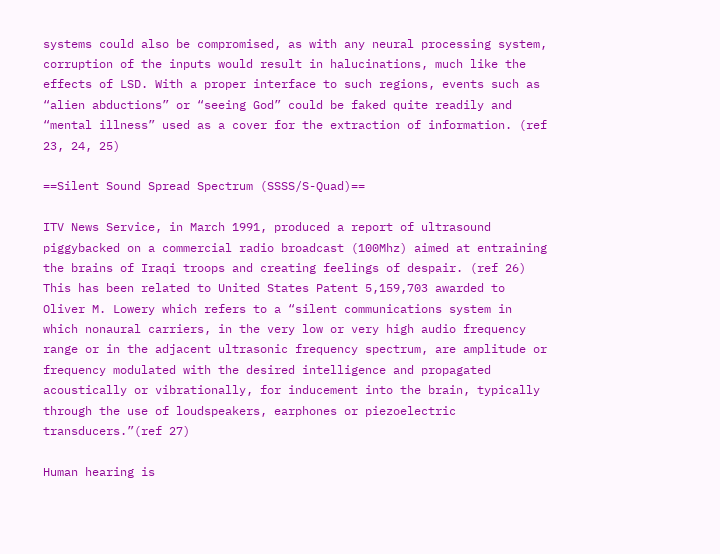systems could also be compromised, as with any neural processing system, corruption of the inputs would result in halucinations, much like the effects of LSD. With a proper interface to such regions, events such as “alien abductions” or “seeing God” could be faked quite readily and “mental illness” used as a cover for the extraction of information. (ref 23, 24, 25)

==Silent Sound Spread Spectrum (SSSS/S-Quad)==

ITV News Service, in March 1991, produced a report of ultrasound piggybacked on a commercial radio broadcast (100Mhz) aimed at entraining the brains of Iraqi troops and creating feelings of despair. (ref 26) This has been related to United States Patent 5,159,703 awarded to Oliver M. Lowery which refers to a “silent communications system in which nonaural carriers, in the very low or very high audio frequency range or in the adjacent ultrasonic frequency spectrum, are amplitude or frequency modulated with the desired intelligence and propagated acoustically or vibrationally, for inducement into the brain, typically through the use of loudspeakers, earphones or piezoelectric transducers.”(ref 27)

Human hearing is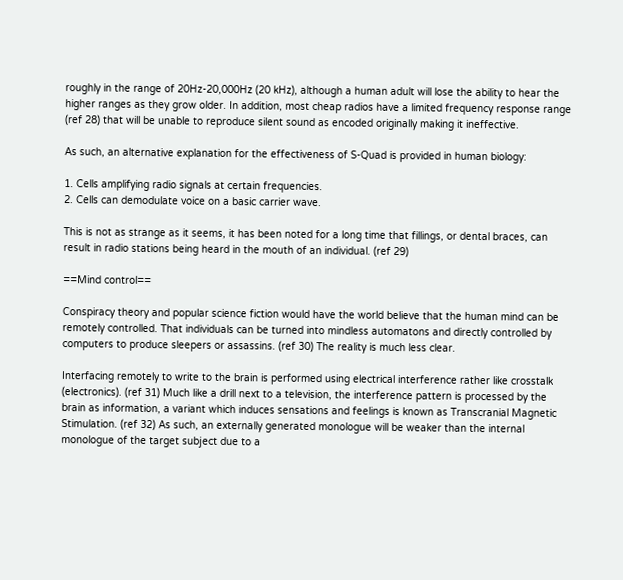roughly in the range of 20Hz-20,000Hz (20 kHz), although a human adult will lose the ability to hear the higher ranges as they grow older. In addition, most cheap radios have a limited frequency response range (ref 28) that will be unable to reproduce silent sound as encoded originally making it ineffective.

As such, an alternative explanation for the effectiveness of S-Quad is provided in human biology:

1. Cells amplifying radio signals at certain frequencies.
2. Cells can demodulate voice on a basic carrier wave.

This is not as strange as it seems, it has been noted for a long time that fillings, or dental braces, can result in radio stations being heard in the mouth of an individual. (ref 29)

==Mind control==

Conspiracy theory and popular science fiction would have the world believe that the human mind can be remotely controlled. That individuals can be turned into mindless automatons and directly controlled by computers to produce sleepers or assassins. (ref 30) The reality is much less clear.

Interfacing remotely to write to the brain is performed using electrical interference rather like crosstalk (electronics). (ref 31) Much like a drill next to a television, the interference pattern is processed by the brain as information, a variant which induces sensations and feelings is known as Transcranial Magnetic Stimulation. (ref 32) As such, an externally generated monologue will be weaker than the internal monologue of the target subject due to a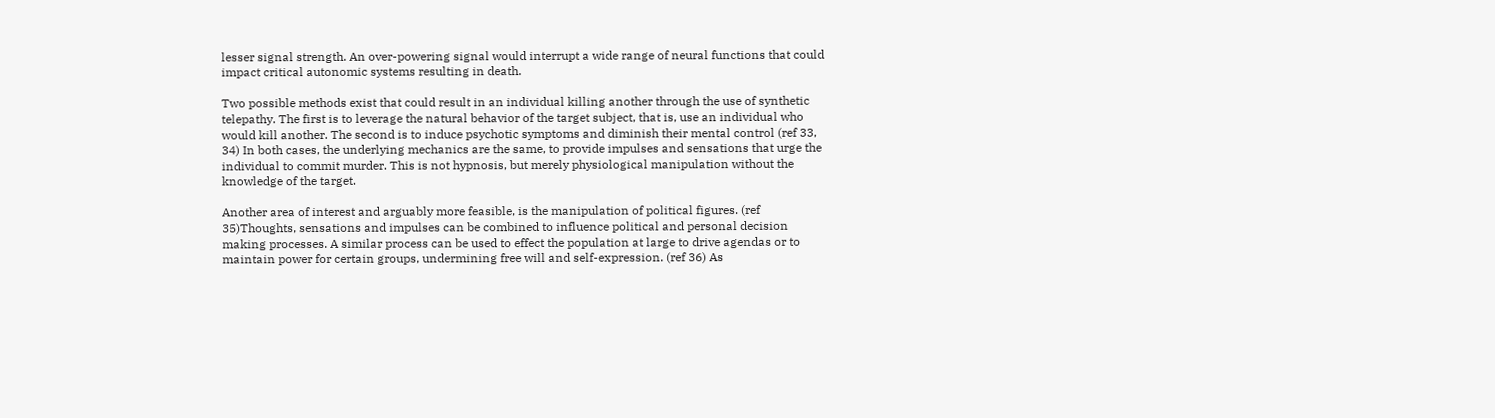lesser signal strength. An over-powering signal would interrupt a wide range of neural functions that could impact critical autonomic systems resulting in death.

Two possible methods exist that could result in an individual killing another through the use of synthetic telepathy. The first is to leverage the natural behavior of the target subject, that is, use an individual who would kill another. The second is to induce psychotic symptoms and diminish their mental control (ref 33, 34) In both cases, the underlying mechanics are the same, to provide impulses and sensations that urge the individual to commit murder. This is not hypnosis, but merely physiological manipulation without the knowledge of the target.

Another area of interest and arguably more feasible, is the manipulation of political figures. (ref 35)Thoughts, sensations and impulses can be combined to influence political and personal decision making processes. A similar process can be used to effect the population at large to drive agendas or to maintain power for certain groups, undermining free will and self-expression. (ref 36) As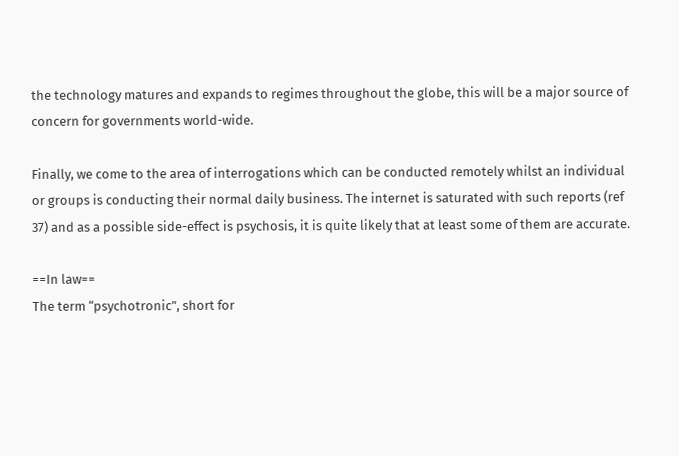the technology matures and expands to regimes throughout the globe, this will be a major source of concern for governments world-wide.

Finally, we come to the area of interrogations which can be conducted remotely whilst an individual or groups is conducting their normal daily business. The internet is saturated with such reports (ref 37) and as a possible side-effect is psychosis, it is quite likely that at least some of them are accurate.

==In law==
The term “psychotronic”, short for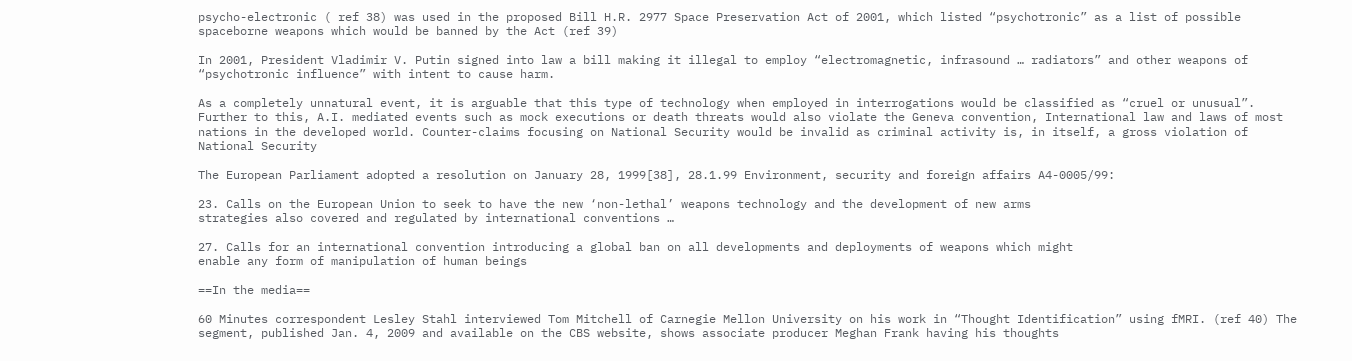psycho-electronic ( ref 38) was used in the proposed Bill H.R. 2977 Space Preservation Act of 2001, which listed “psychotronic” as a list of possible spaceborne weapons which would be banned by the Act (ref 39)

In 2001, President Vladimir V. Putin signed into law a bill making it illegal to employ “electromagnetic, infrasound … radiators” and other weapons of “psychotronic influence” with intent to cause harm.

As a completely unnatural event, it is arguable that this type of technology when employed in interrogations would be classified as “cruel or unusual”. Further to this, A.I. mediated events such as mock executions or death threats would also violate the Geneva convention, International law and laws of most nations in the developed world. Counter-claims focusing on National Security would be invalid as criminal activity is, in itself, a gross violation of National Security

The European Parliament adopted a resolution on January 28, 1999[38], 28.1.99 Environment, security and foreign affairs A4-0005/99:

23. Calls on the European Union to seek to have the new ‘non-lethal’ weapons technology and the development of new arms
strategies also covered and regulated by international conventions …

27. Calls for an international convention introducing a global ban on all developments and deployments of weapons which might
enable any form of manipulation of human beings

==In the media==

60 Minutes correspondent Lesley Stahl interviewed Tom Mitchell of Carnegie Mellon University on his work in “Thought Identification” using fMRI. (ref 40) The segment, published Jan. 4, 2009 and available on the CBS website, shows associate producer Meghan Frank having his thoughts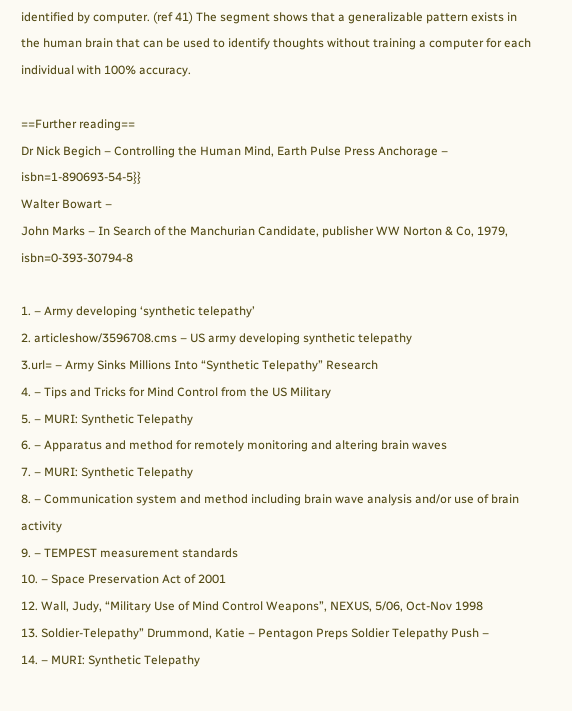identified by computer. (ref 41) The segment shows that a generalizable pattern exists in the human brain that can be used to identify thoughts without training a computer for each individual with 100% accuracy.

==Further reading==
Dr Nick Begich – Controlling the Human Mind, Earth Pulse Press Anchorage – isbn=1-890693-54-5}}
Walter Bowart –
John Marks – In Search of the Manchurian Candidate, publisher WW Norton & Co, 1979, isbn=0-393-30794-8

1. – Army developing ‘synthetic telepathy’
2. articleshow/3596708.cms – US army developing synthetic telepathy
3.url= – Army Sinks Millions Into “Synthetic Telepathy” Research
4. – Tips and Tricks for Mind Control from the US Military
5. – MURI: Synthetic Telepathy
6. – Apparatus and method for remotely monitoring and altering brain waves
7. – MURI: Synthetic Telepathy
8. – Communication system and method including brain wave analysis and/or use of brain activity
9. – TEMPEST measurement standards
10. – Space Preservation Act of 2001
12. Wall, Judy, “Military Use of Mind Control Weapons”, NEXUS, 5/06, Oct-Nov 1998
13. Soldier-Telepathy” Drummond, Katie – Pentagon Preps Soldier Telepathy Push –
14. – MURI: Synthetic Telepathy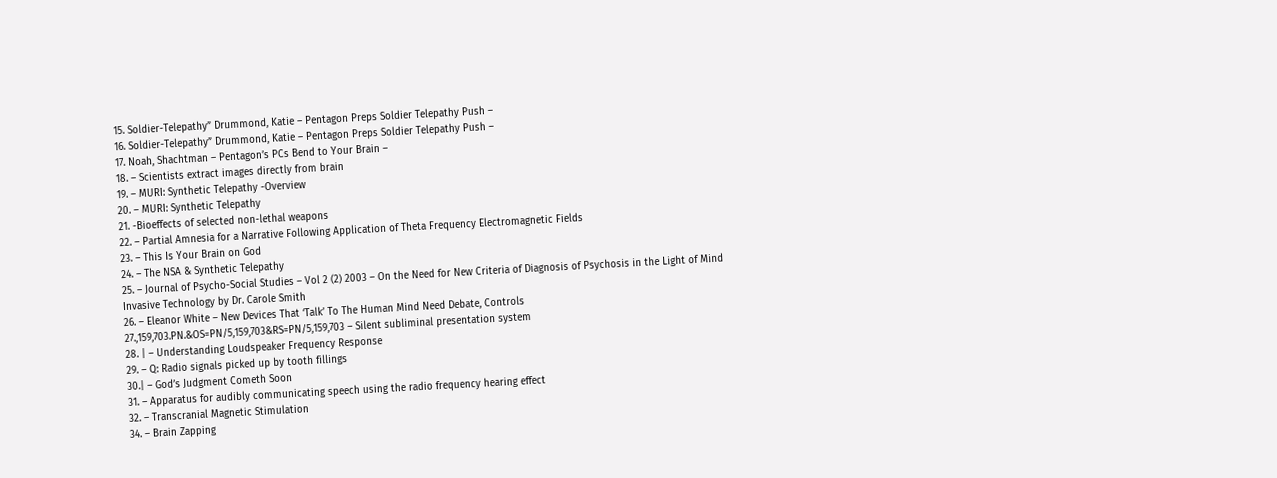15. Soldier-Telepathy” Drummond, Katie – Pentagon Preps Soldier Telepathy Push –
16. Soldier-Telepathy” Drummond, Katie – Pentagon Preps Soldier Telepathy Push –
17. Noah, Shachtman – Pentagon’s PCs Bend to Your Brain –
18. – Scientists extract images directly from brain
19. – MURI: Synthetic Telepathy -Overview
20. – MURI: Synthetic Telepathy
21. -Bioeffects of selected non-lethal weapons
22. – Partial Amnesia for a Narrative Following Application of Theta Frequency Electromagnetic Fields
23. – This Is Your Brain on God
24. – The NSA & Synthetic Telepathy
25. – Journal of Psycho-Social Studies – Vol 2 (2) 2003 – On the Need for New Criteria of Diagnosis of Psychosis in the Light of Mind Invasive Technology by Dr. Carole Smith
26. – Eleanor White – New Devices That ‘Talk’ To The Human Mind Need Debate, Controls
27.,159,703.PN.&OS=PN/5,159,703&RS=PN/5,159,703 – Silent subliminal presentation system
28. | – Understanding Loudspeaker Frequency Response
29. – Q: Radio signals picked up by tooth fillings
30.| – God’s Judgment Cometh Soon
31. – Apparatus for audibly communicating speech using the radio frequency hearing effect
32. – Transcranial Magnetic Stimulation
34. – Brain Zapping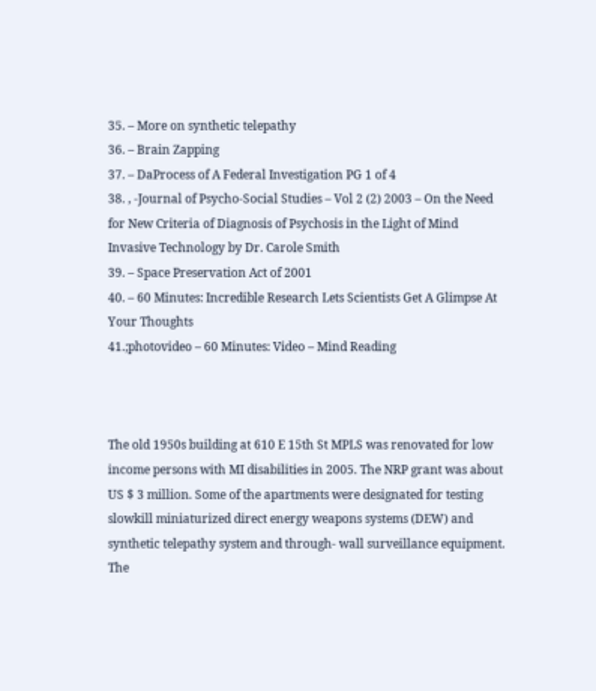35. – More on synthetic telepathy
36. – Brain Zapping
37. – DaProcess of A Federal Investigation PG 1 of 4
38. , -Journal of Psycho-Social Studies – Vol 2 (2) 2003 – On the Need for New Criteria of Diagnosis of Psychosis in the Light of Mind Invasive Technology by Dr. Carole Smith
39. – Space Preservation Act of 2001
40. – 60 Minutes: Incredible Research Lets Scientists Get A Glimpse At Your Thoughts
41.;photovideo – 60 Minutes: Video – Mind Reading



The old 1950s building at 610 E 15th St MPLS was renovated for low income persons with MI disabilities in 2005. The NRP grant was about US $ 3 million. Some of the apartments were designated for testing slowkill miniaturized direct energy weapons systems (DEW) and synthetic telepathy system and through- wall surveillance equipment. The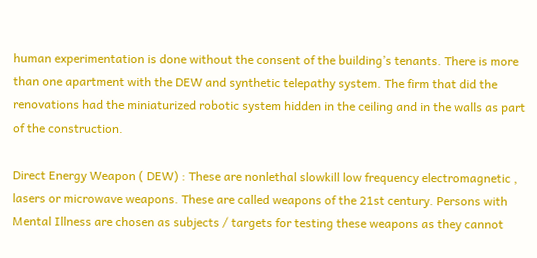human experimentation is done without the consent of the building’s tenants. There is more than one apartment with the DEW and synthetic telepathy system. The firm that did the renovations had the miniaturized robotic system hidden in the ceiling and in the walls as part of the construction.

Direct Energy Weapon ( DEW) : These are nonlethal slowkill low frequency electromagnetic , lasers or microwave weapons. These are called weapons of the 21st century. Persons with Mental Illness are chosen as subjects / targets for testing these weapons as they cannot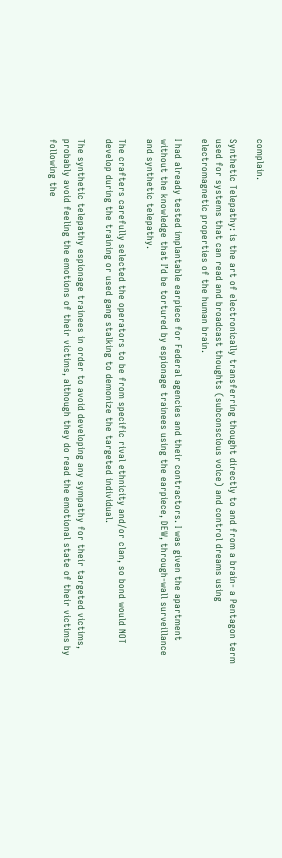complain.

Synthetic Telepathy: is the art of electronically transferring thought directly to and from a brain- a Pentagon term used for systems that can read and broadcast thoughts (subconscious voice) and control dreams using electromagnetic properties of the human brain.

I had already tested implantable earpiece for Federal agencies and their contractors. I was given the apartment without the knowledge that I’d be tortured by espionage trainees using the earpiece, DEW, through-wall surveillance and synthetic telepathy.

The crafters carefully selected the operators to be from specific rival ethnicity and/or clan, so bond would NOT develop during the training or used gang stalking to demonize the targeted individual.

The synthetic telepathy espionage trainees in order to avoid developing any sympathy for their targeted victims, probably avoid feeling the emotions of their victims, although they do read the emotional state of their victims by following the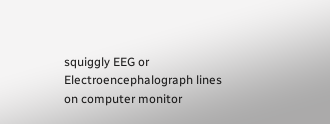squiggly EEG or Electroencephalograph lines on computer monitor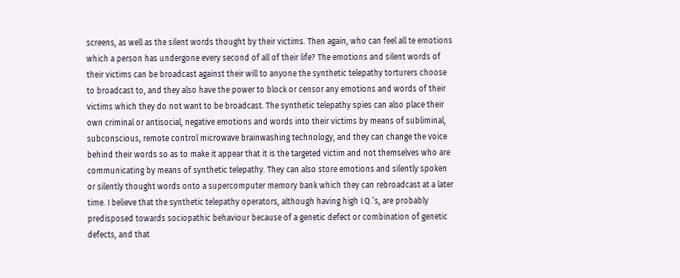screens, as well as the silent words thought by their victims. Then again, who can feel all te emotions which a person has undergone every second of all of their life? The emotions and silent words of their victims can be broadcast against their will to anyone the synthetic telepathy torturers choose to broadcast to, and they also have the power to block or censor any emotions and words of their victims which they do not want to be broadcast. The synthetic telepathy spies can also place their own criminal or antisocial, negative emotions and words into their victims by means of subliminal, subconscious, remote control microwave brainwashing technology, and they can change the voice behind their words so as to make it appear that it is the targeted victim and not themselves who are communicating by means of synthetic telepathy. They can also store emotions and silently spoken or silently thought words onto a supercomputer memory bank which they can rebroadcast at a later time. I believe that the synthetic telepathy operators, although having high I.Q.’s, are probably predisposed towards sociopathic behaviour because of a genetic defect or combination of genetic defects, and that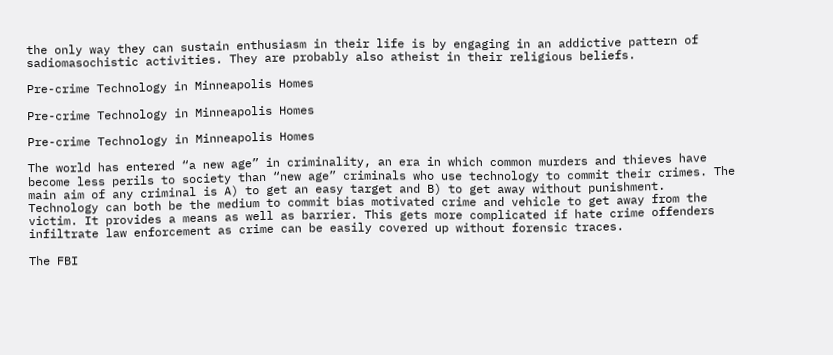the only way they can sustain enthusiasm in their life is by engaging in an addictive pattern of sadiomasochistic activities. They are probably also atheist in their religious beliefs.

Pre-crime Technology in Minneapolis Homes

Pre-crime Technology in Minneapolis Homes

Pre-crime Technology in Minneapolis Homes

The world has entered “a new age” in criminality, an era in which common murders and thieves have become less perils to society than “new age” criminals who use technology to commit their crimes. The main aim of any criminal is A) to get an easy target and B) to get away without punishment. Technology can both be the medium to commit bias motivated crime and vehicle to get away from the victim. It provides a means as well as barrier. This gets more complicated if hate crime offenders infiltrate law enforcement as crime can be easily covered up without forensic traces.

The FBI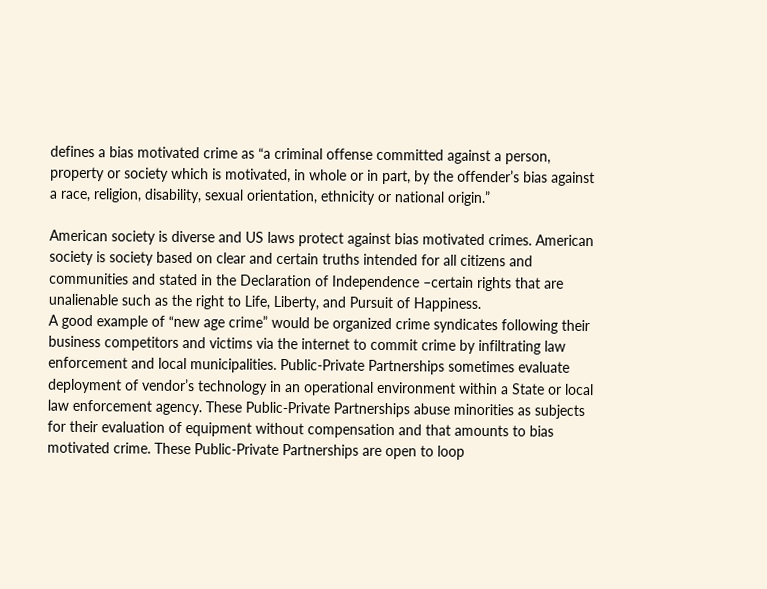defines a bias motivated crime as “a criminal offense committed against a person, property or society which is motivated, in whole or in part, by the offender’s bias against a race, religion, disability, sexual orientation, ethnicity or national origin.”

American society is diverse and US laws protect against bias motivated crimes. American society is society based on clear and certain truths intended for all citizens and communities and stated in the Declaration of Independence –certain rights that are unalienable such as the right to Life, Liberty, and Pursuit of Happiness.
A good example of “new age crime” would be organized crime syndicates following their business competitors and victims via the internet to commit crime by infiltrating law enforcement and local municipalities. Public-Private Partnerships sometimes evaluate deployment of vendor’s technology in an operational environment within a State or local law enforcement agency. These Public-Private Partnerships abuse minorities as subjects for their evaluation of equipment without compensation and that amounts to bias motivated crime. These Public-Private Partnerships are open to loop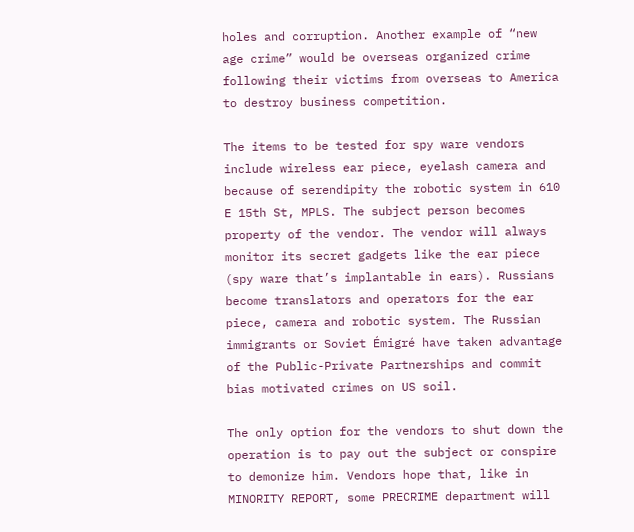holes and corruption. Another example of “new age crime” would be overseas organized crime following their victims from overseas to America to destroy business competition.

The items to be tested for spy ware vendors include wireless ear piece, eyelash camera and because of serendipity the robotic system in 610 E 15th St, MPLS. The subject person becomes property of the vendor. The vendor will always monitor its secret gadgets like the ear piece (spy ware that’s implantable in ears). Russians become translators and operators for the ear piece, camera and robotic system. The Russian immigrants or Soviet Émigré have taken advantage of the Public-Private Partnerships and commit bias motivated crimes on US soil.

The only option for the vendors to shut down the operation is to pay out the subject or conspire to demonize him. Vendors hope that, like in MINORITY REPORT, some PRECRIME department will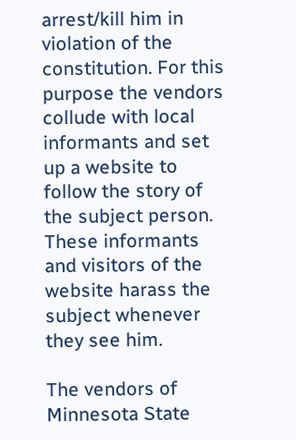arrest/kill him in violation of the constitution. For this purpose the vendors collude with local informants and set up a website to follow the story of the subject person. These informants and visitors of the website harass the subject whenever they see him.

The vendors of Minnesota State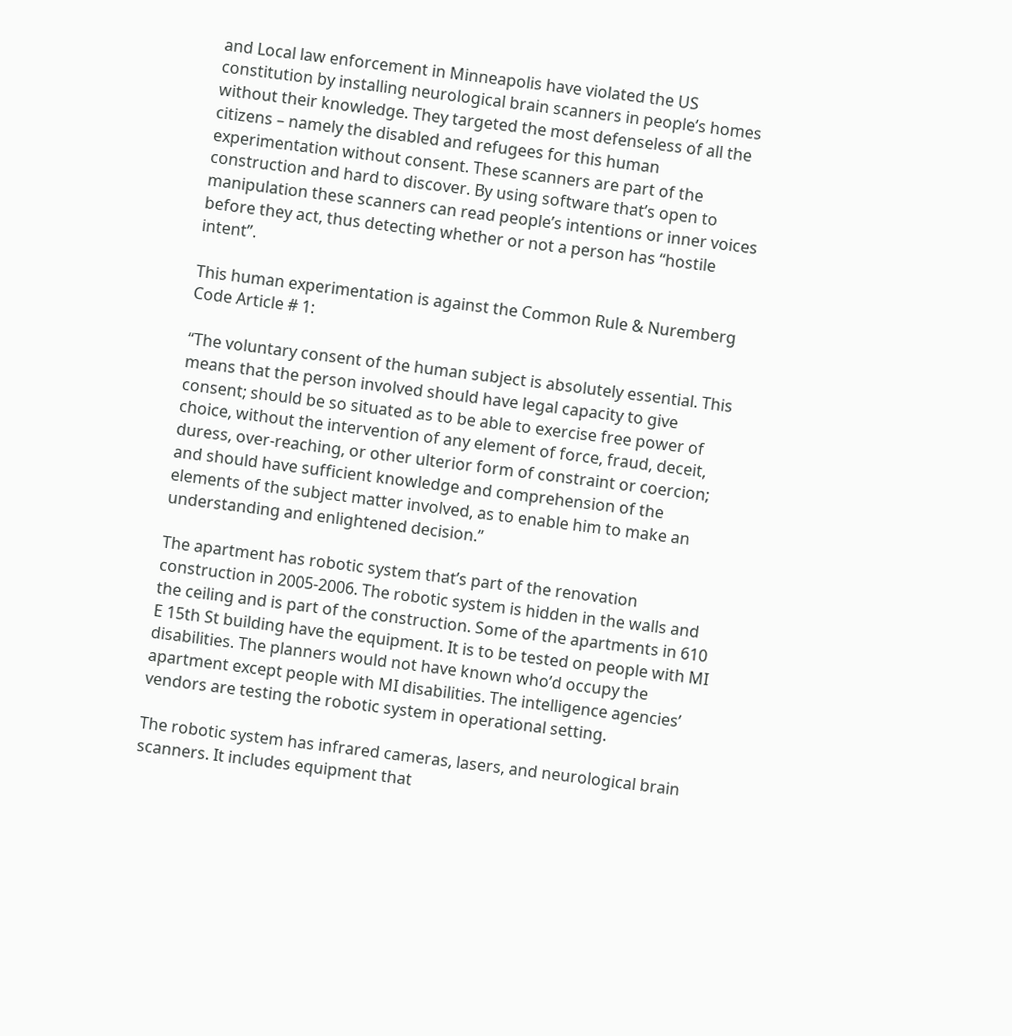and Local law enforcement in Minneapolis have violated the US constitution by installing neurological brain scanners in people’s homes without their knowledge. They targeted the most defenseless of all the citizens – namely the disabled and refugees for this human experimentation without consent. These scanners are part of the construction and hard to discover. By using software that’s open to manipulation these scanners can read people’s intentions or inner voices before they act, thus detecting whether or not a person has “hostile intent”.

This human experimentation is against the Common Rule & Nuremberg Code Article # 1:

“The voluntary consent of the human subject is absolutely essential. This means that the person involved should have legal capacity to give consent; should be so situated as to be able to exercise free power of choice, without the intervention of any element of force, fraud, deceit, duress, over-reaching, or other ulterior form of constraint or coercion; and should have sufficient knowledge and comprehension of the elements of the subject matter involved, as to enable him to make an understanding and enlightened decision.”

The apartment has robotic system that’s part of the renovation construction in 2005-2006. The robotic system is hidden in the walls and the ceiling and is part of the construction. Some of the apartments in 610 E 15th St building have the equipment. It is to be tested on people with MI disabilities. The planners would not have known who’d occupy the apartment except people with MI disabilities. The intelligence agencies’ vendors are testing the robotic system in operational setting.

The robotic system has infrared cameras, lasers, and neurological brain scanners. It includes equipment that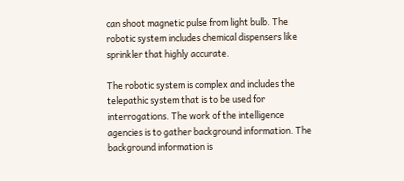can shoot magnetic pulse from light bulb. The robotic system includes chemical dispensers like sprinkler that highly accurate.

The robotic system is complex and includes the telepathic system that is to be used for interrogations. The work of the intelligence agencies is to gather background information. The background information is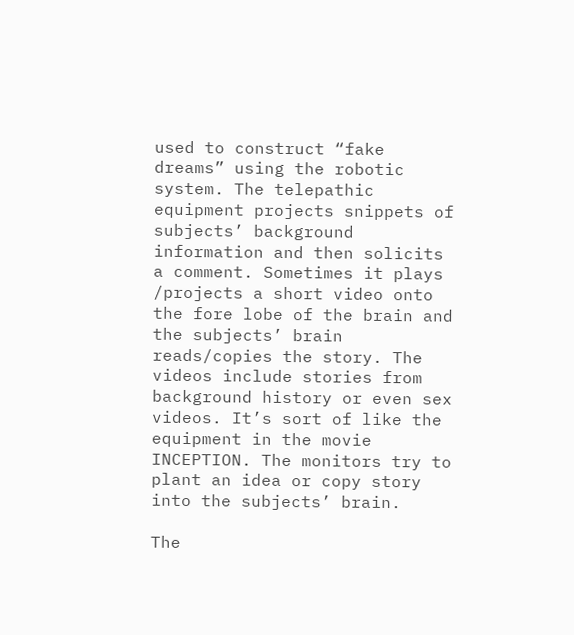used to construct “fake dreams” using the robotic system. The telepathic equipment projects snippets of subjects’ background information and then solicits a comment. Sometimes it plays /projects a short video onto the fore lobe of the brain and the subjects’ brain reads/copies the story. The videos include stories from background history or even sex videos. It’s sort of like the equipment in the movie INCEPTION. The monitors try to plant an idea or copy story into the subjects’ brain.

The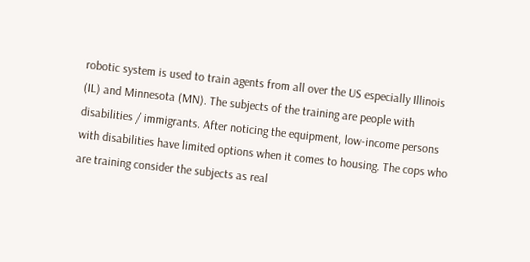robotic system is used to train agents from all over the US especially Illinois (IL) and Minnesota (MN). The subjects of the training are people with disabilities / immigrants. After noticing the equipment, low-income persons with disabilities have limited options when it comes to housing. The cops who are training consider the subjects as real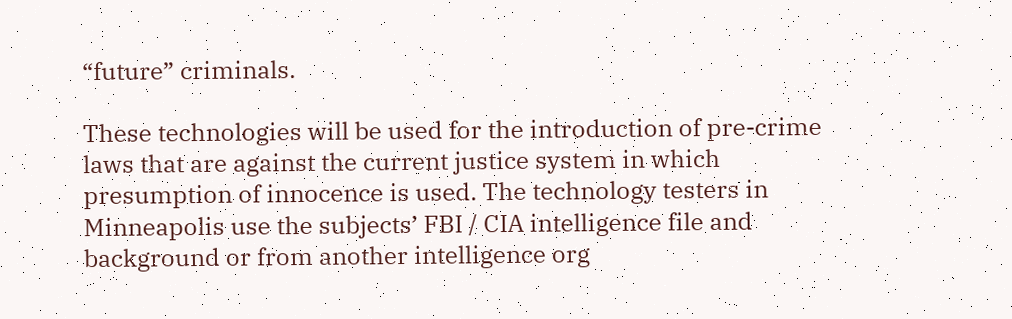“future” criminals.

These technologies will be used for the introduction of pre-crime laws that are against the current justice system in which presumption of innocence is used. The technology testers in Minneapolis use the subjects’ FBI / CIA intelligence file and background or from another intelligence org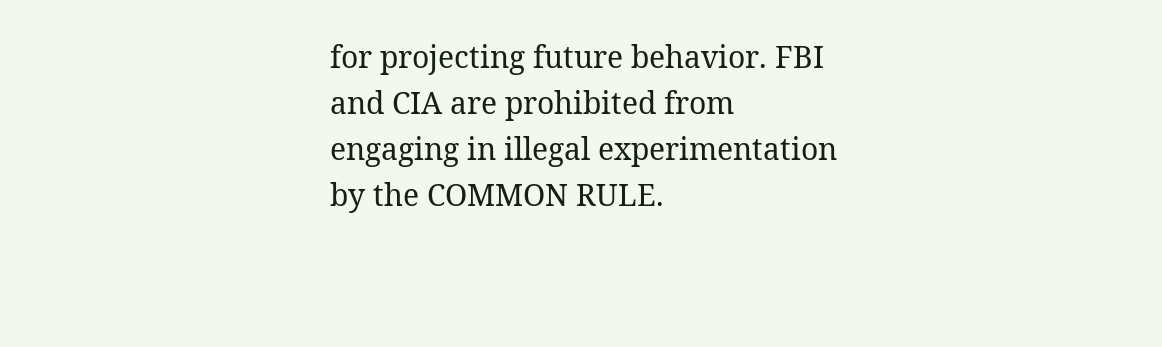for projecting future behavior. FBI and CIA are prohibited from engaging in illegal experimentation by the COMMON RULE.